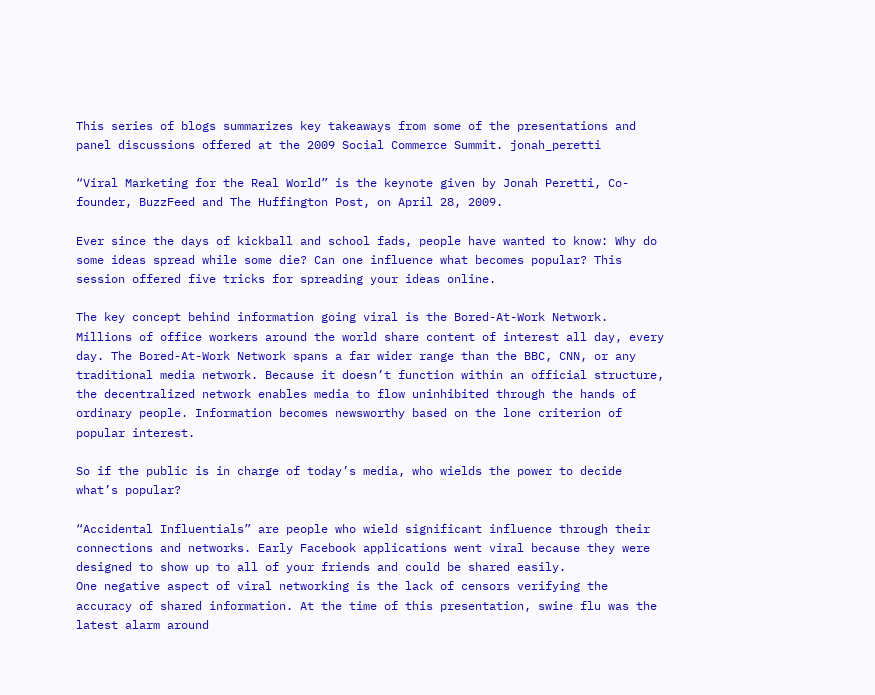This series of blogs summarizes key takeaways from some of the presentations and panel discussions offered at the 2009 Social Commerce Summit. jonah_peretti

“Viral Marketing for the Real World” is the keynote given by Jonah Peretti, Co-founder, BuzzFeed and The Huffington Post, on April 28, 2009.

Ever since the days of kickball and school fads, people have wanted to know: Why do some ideas spread while some die? Can one influence what becomes popular? This session offered five tricks for spreading your ideas online.

The key concept behind information going viral is the Bored-At-Work Network. Millions of office workers around the world share content of interest all day, every day. The Bored-At-Work Network spans a far wider range than the BBC, CNN, or any traditional media network. Because it doesn’t function within an official structure, the decentralized network enables media to flow uninhibited through the hands of ordinary people. Information becomes newsworthy based on the lone criterion of popular interest.

So if the public is in charge of today’s media, who wields the power to decide what’s popular?

“Accidental Influentials” are people who wield significant influence through their connections and networks. Early Facebook applications went viral because they were designed to show up to all of your friends and could be shared easily.
One negative aspect of viral networking is the lack of censors verifying the accuracy of shared information. At the time of this presentation, swine flu was the latest alarm around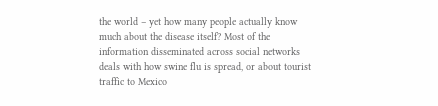the world – yet how many people actually know much about the disease itself? Most of the information disseminated across social networks deals with how swine flu is spread, or about tourist traffic to Mexico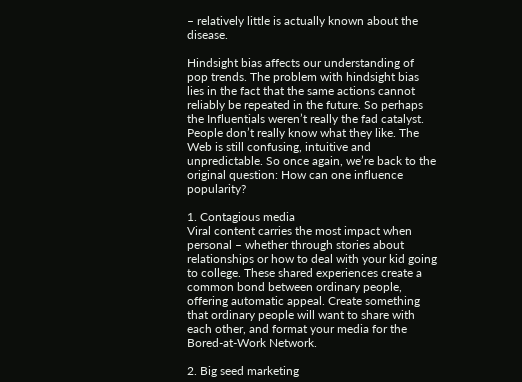– relatively little is actually known about the disease.

Hindsight bias affects our understanding of pop trends. The problem with hindsight bias lies in the fact that the same actions cannot reliably be repeated in the future. So perhaps the Influentials weren’t really the fad catalyst.
People don’t really know what they like. The Web is still confusing, intuitive and unpredictable. So once again, we’re back to the original question: How can one influence popularity?

1. Contagious media
Viral content carries the most impact when personal – whether through stories about relationships or how to deal with your kid going to college. These shared experiences create a common bond between ordinary people, offering automatic appeal. Create something that ordinary people will want to share with each other, and format your media for the Bored-at-Work Network.

2. Big seed marketing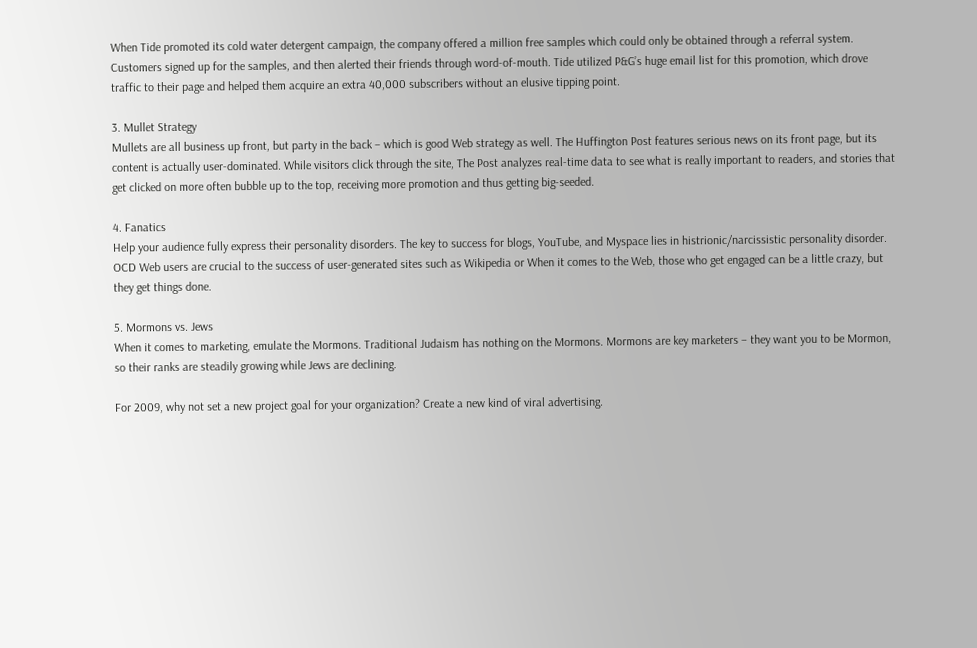When Tide promoted its cold water detergent campaign, the company offered a million free samples which could only be obtained through a referral system. Customers signed up for the samples, and then alerted their friends through word-of-mouth. Tide utilized P&G’s huge email list for this promotion, which drove traffic to their page and helped them acquire an extra 40,000 subscribers without an elusive tipping point.

3. Mullet Strategy
Mullets are all business up front, but party in the back – which is good Web strategy as well. The Huffington Post features serious news on its front page, but its content is actually user-dominated. While visitors click through the site, The Post analyzes real-time data to see what is really important to readers, and stories that get clicked on more often bubble up to the top, receiving more promotion and thus getting big-seeded.

4. Fanatics
Help your audience fully express their personality disorders. The key to success for blogs, YouTube, and Myspace lies in histrionic/narcissistic personality disorder. OCD Web users are crucial to the success of user-generated sites such as Wikipedia or When it comes to the Web, those who get engaged can be a little crazy, but they get things done.

5. Mormons vs. Jews
When it comes to marketing, emulate the Mormons. Traditional Judaism has nothing on the Mormons. Mormons are key marketers – they want you to be Mormon, so their ranks are steadily growing while Jews are declining.

For 2009, why not set a new project goal for your organization? Create a new kind of viral advertising.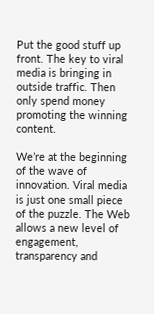Put the good stuff up front. The key to viral media is bringing in outside traffic. Then only spend money promoting the winning content.

We’re at the beginning of the wave of innovation. Viral media is just one small piece of the puzzle. The Web allows a new level of engagement, transparency and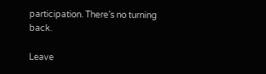participation. There’s no turning back.

Leave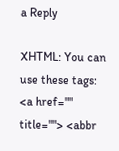a Reply

XHTML: You can use these tags: <a href="" title=""> <abbr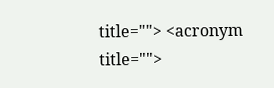title=""> <acronym title="">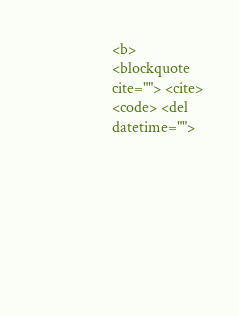<b> <blockquote cite=""> <cite> <code> <del datetime="">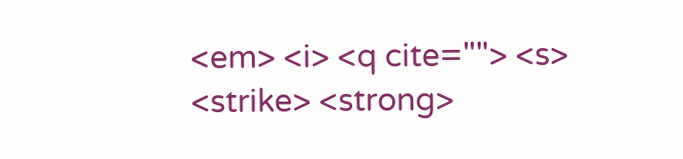<em> <i> <q cite=""> <s> <strike> <strong>